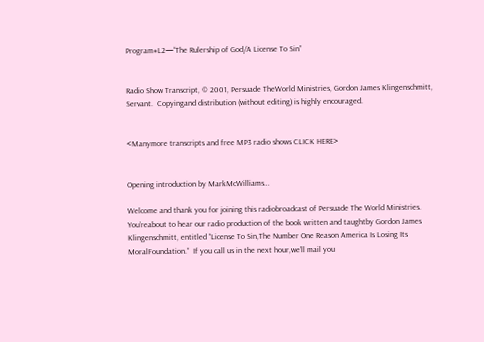Program#L2—“The Rulership of God/A License To Sin”


Radio Show Transcript, © 2001, Persuade TheWorld Ministries, Gordon James Klingenschmitt, Servant.  Copyingand distribution (without editing) is highly encouraged.


<Manymore transcripts and free MP3 radio shows CLICK HERE>


Opening introduction by MarkMcWilliams…

Welcome and thank you for joining this radiobroadcast of Persuade The World Ministries.  You’reabout to hear our radio production of the book written and taughtby Gordon James Klingenschmitt, entitled “License To Sin,The Number One Reason America Is Losing Its MoralFoundation.”  If you call us in the next hour,we’ll mail you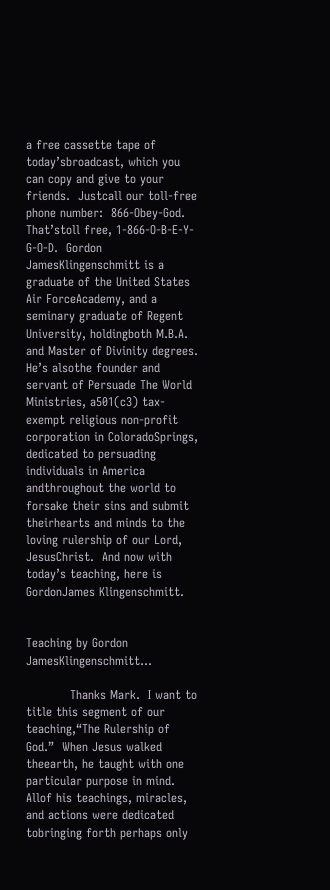a free cassette tape of today’sbroadcast, which you can copy and give to your friends.  Justcall our toll-free phone number:  866-Obey-God.  That’stoll free, 1-866-O-B-E-Y-G-O-D.  Gordon JamesKlingenschmitt is a graduate of the United States Air ForceAcademy, and a seminary graduate of Regent University, holdingboth M.B.A. and Master of Divinity degrees.  He’s alsothe founder and servant of Persuade The World Ministries, a501(c3) tax-exempt religious non-profit corporation in ColoradoSprings, dedicated to persuading individuals in America andthroughout the world to forsake their sins and submit theirhearts and minds to the loving rulership of our Lord, JesusChrist.  And now with today’s teaching, here is GordonJames Klingenschmitt.


Teaching by Gordon JamesKlingenschmitt…

           Thanks Mark.  I want to title this segment of our teaching,“The Rulership of God.”  When Jesus walked theearth, he taught with one particular purpose in mind.  Allof his teachings, miracles, and actions were dedicated tobringing forth perhaps only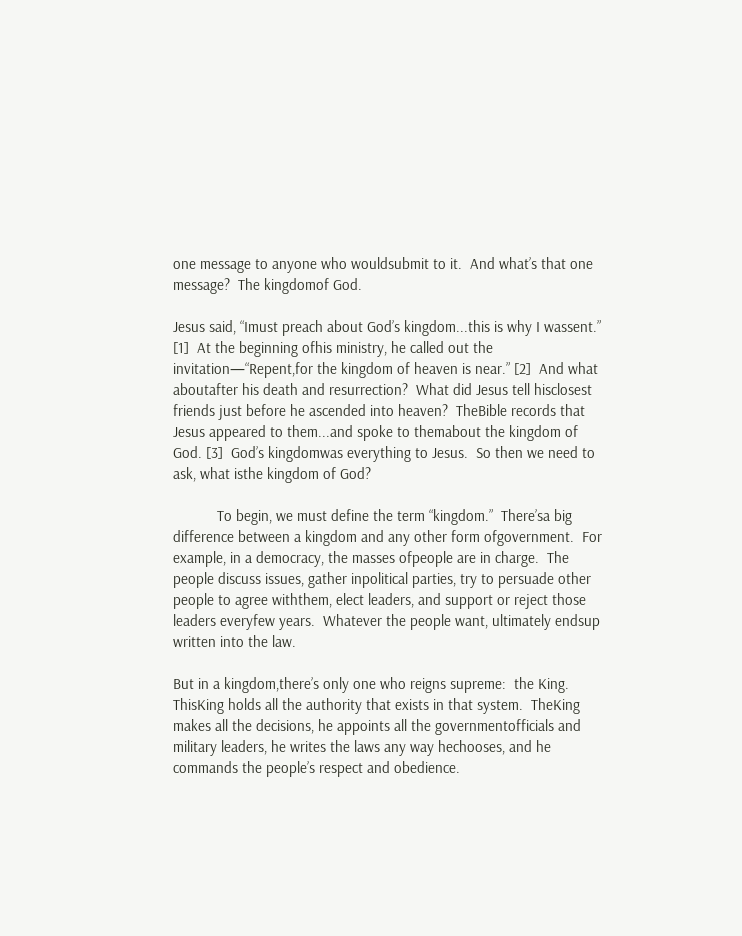one message to anyone who wouldsubmit to it.  And what’s that one message?  The kingdomof God.

Jesus said, “Imust preach about God’s kingdom...this is why I wassent.” [1]  At the beginning ofhis ministry, he called out the invitation—“Repent,for the kingdom of heaven is near.” [2]  And what aboutafter his death and resurrection?  What did Jesus tell hisclosest friends just before he ascended into heaven?  TheBible records that Jesus appeared to them...and spoke to themabout the kingdom of God. [3]  God’s kingdomwas everything to Jesus.  So then we need to ask, what isthe kingdom of God?

           To begin, we must define the term “kingdom.”  There’sa big difference between a kingdom and any other form ofgovernment.  For example, in a democracy, the masses ofpeople are in charge.  The people discuss issues, gather inpolitical parties, try to persuade other people to agree withthem, elect leaders, and support or reject those leaders everyfew years.  Whatever the people want, ultimately endsup written into the law.

But in a kingdom,there’s only one who reigns supreme:  the King.  ThisKing holds all the authority that exists in that system.  TheKing makes all the decisions, he appoints all the governmentofficials and military leaders, he writes the laws any way hechooses, and he commands the people’s respect and obedience.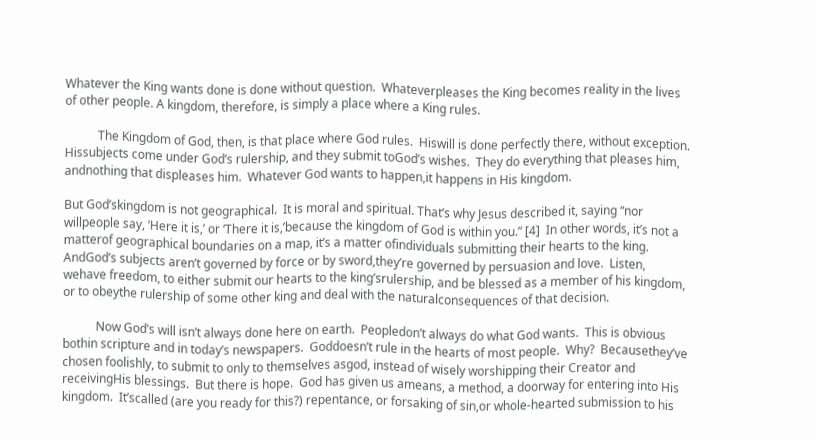Whatever the King wants done is done without question.  Whateverpleases the King becomes reality in the lives of other people. A kingdom, therefore, is simply a place where a King rules.

           The Kingdom of God, then, is that place where God rules.  Hiswill is done perfectly there, without exception.  Hissubjects come under God’s rulership, and they submit toGod’s wishes.  They do everything that pleases him, andnothing that displeases him.  Whatever God wants to happen,it happens in His kingdom.

But God’skingdom is not geographical.  It is moral and spiritual. That’s why Jesus described it, saying “nor willpeople say, ‘Here it is,’ or ‘There it is,’because the kingdom of God is within you.” [4]  In other words, it’s not a matterof geographical boundaries on a map, it’s a matter ofindividuals submitting their hearts to the king.  AndGod’s subjects aren’t governed by force or by sword,they’re governed by persuasion and love.  Listen, wehave freedom, to either submit our hearts to the king’srulership, and be blessed as a member of his kingdom, or to obeythe rulership of some other king and deal with the naturalconsequences of that decision.

           Now God’s will isn’t always done here on earth.  Peopledon’t always do what God wants.  This is obvious bothin scripture and in today’s newspapers.  Goddoesn’t rule in the hearts of most people.  Why?  Becausethey’ve chosen foolishly, to submit to only to themselves asgod, instead of wisely worshipping their Creator and receivingHis blessings.  But there is hope.  God has given us ameans, a method, a doorway for entering into His kingdom.  It’scalled (are you ready for this?) repentance, or forsaking of sin,or whole-hearted submission to his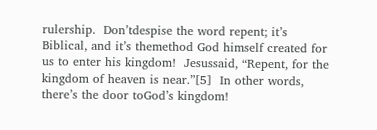rulership.  Don’tdespise the word repent; it’s Biblical, and it’s themethod God himself created for us to enter his kingdom!  Jesussaid, “Repent, for the kingdom of heaven is near.”[5]  In other words, there’s the door toGod’s kingdom!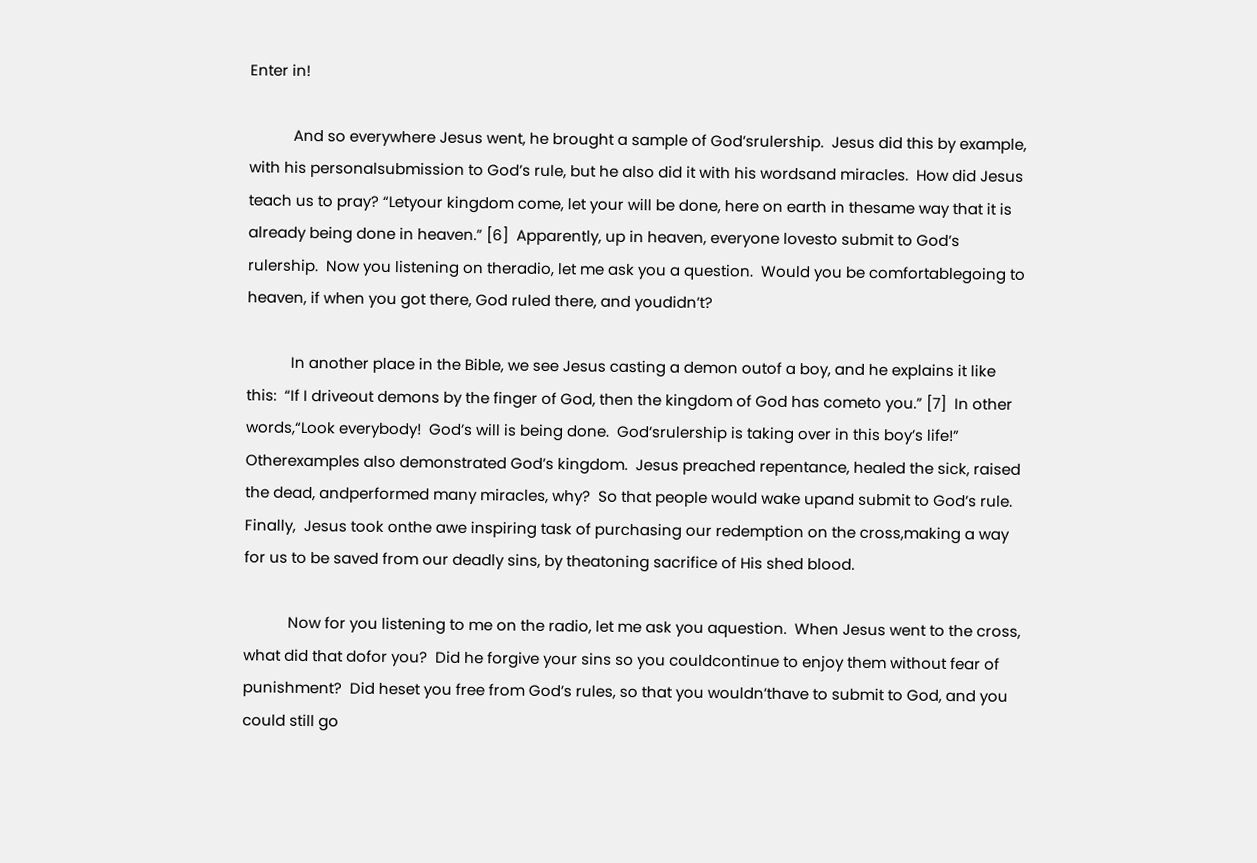Enter in!

           And so everywhere Jesus went, he brought a sample of God’srulership.  Jesus did this by example, with his personalsubmission to God’s rule, but he also did it with his wordsand miracles.  How did Jesus teach us to pray? “Letyour kingdom come, let your will be done, here on earth in thesame way that it is already being done in heaven.” [6]  Apparently, up in heaven, everyone lovesto submit to God’s rulership.  Now you listening on theradio, let me ask you a question.  Would you be comfortablegoing to heaven, if when you got there, God ruled there, and youdidn’t?

           In another place in the Bible, we see Jesus casting a demon outof a boy, and he explains it like this:  “If I driveout demons by the finger of God, then the kingdom of God has cometo you.” [7]  In other words,“Look everybody!  God’s will is being done.  God’srulership is taking over in this boy’s life!”  Otherexamples also demonstrated God’s kingdom.  Jesus preached repentance, healed the sick, raised the dead, andperformed many miracles, why?  So that people would wake upand submit to God’s rule.  Finally,  Jesus took onthe awe inspiring task of purchasing our redemption on the cross,making a way for us to be saved from our deadly sins, by theatoning sacrifice of His shed blood.

           Now for you listening to me on the radio, let me ask you aquestion.  When Jesus went to the cross, what did that dofor you?  Did he forgive your sins so you couldcontinue to enjoy them without fear of punishment?  Did heset you free from God’s rules, so that you wouldn’thave to submit to God, and you could still go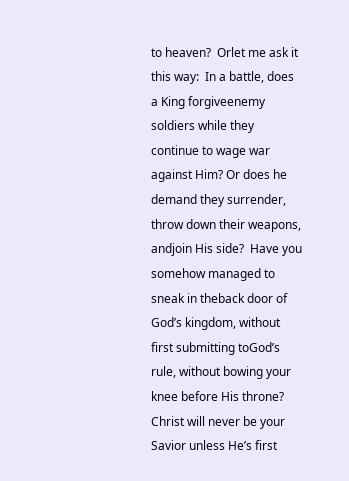to heaven?  Orlet me ask it this way:  In a battle, does a King forgiveenemy soldiers while they continue to wage war against Him? Or does he demand they surrender, throw down their weapons, andjoin His side?  Have you somehow managed to sneak in theback door of God’s kingdom, without first submitting toGod’s rule, without bowing your knee before His throne? Christ will never be your Savior unless He’s first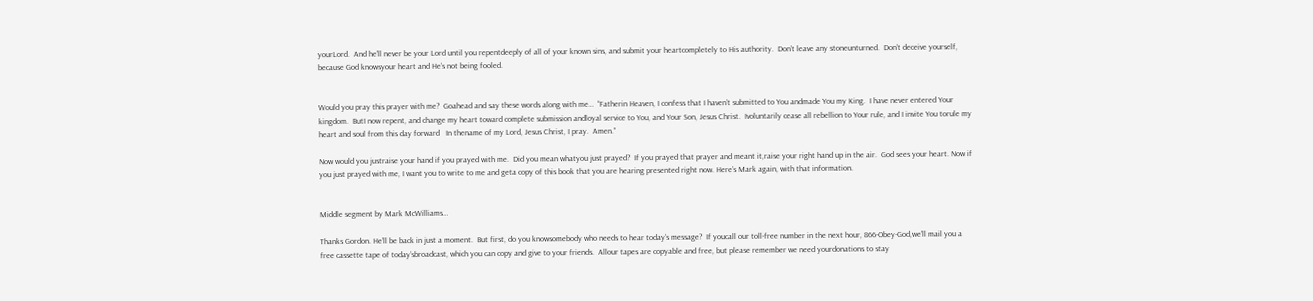yourLord.  And he’ll never be your Lord until you repentdeeply of all of your known sins, and submit your heartcompletely to His authority.  Don’t leave any stoneunturned.  Don’t deceive yourself, because God knowsyour heart and He’s not being fooled.


Would you pray this prayer with me?  Goahead and say these words along with me…  “Fatherin Heaven, I confess that I haven’t submitted to You andmade You my King.  I have never entered Your kingdom.  ButI now repent, and change my heart toward complete submission andloyal service to You, and Your Son, Jesus Christ.  Ivoluntarily cease all rebellion to Your rule, and I invite You torule my heart and soul from this day forward   In thename of my Lord, Jesus Christ, I pray.  Amen.”

Now would you justraise your hand if you prayed with me.  Did you mean whatyou just prayed?  If you prayed that prayer and meant it,raise your right hand up in the air.  God sees your heart. Now if you just prayed with me, I want you to write to me and geta copy of this book that you are hearing presented right now. Here’s Mark again, with that information.


Middle segment by Mark McWilliams…

Thanks Gordon. He’ll be back in just a moment.  But first, do you knowsomebody who needs to hear today’s message?  If youcall our toll-free number in the next hour, 866-Obey-God,we’ll mail you a free cassette tape of today’sbroadcast, which you can copy and give to your friends.  Allour tapes are copyable and free, but please remember we need yourdonations to stay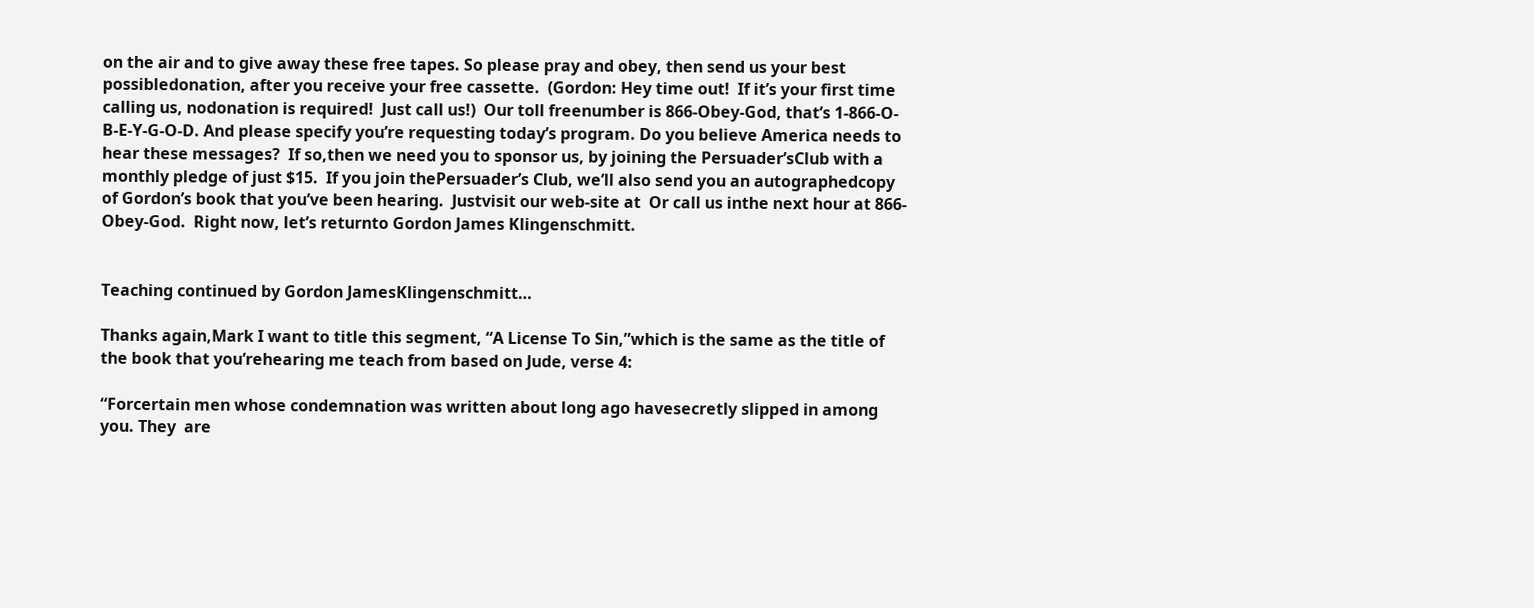on the air and to give away these free tapes. So please pray and obey, then send us your best possibledonation, after you receive your free cassette.  (Gordon: Hey time out!  If it’s your first time calling us, nodonation is required!  Just call us!)  Our toll freenumber is 866-Obey-God, that’s 1-866-O-B-E-Y-G-O-D. And please specify you’re requesting today’s program. Do you believe America needs to hear these messages?  If so,then we need you to sponsor us, by joining the Persuader’sClub with a monthly pledge of just $15.  If you join thePersuader’s Club, we’ll also send you an autographedcopy of Gordon’s book that you’ve been hearing.  Justvisit our web-site at  Or call us inthe next hour at 866-Obey-God.  Right now, let’s returnto Gordon James Klingenschmitt.


Teaching continued by Gordon JamesKlingenschmitt…

Thanks again,Mark I want to title this segment, “A License To Sin,”which is the same as the title of the book that you’rehearing me teach from based on Jude, verse 4:

“Forcertain men whose condemnation was written about long ago havesecretly slipped in among you. They  are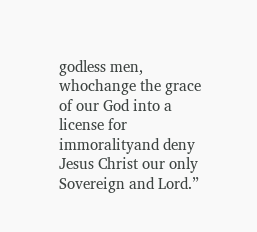godless men, whochange the grace of our God into a license for immoralityand deny Jesus Christ our only Sovereign and Lord.”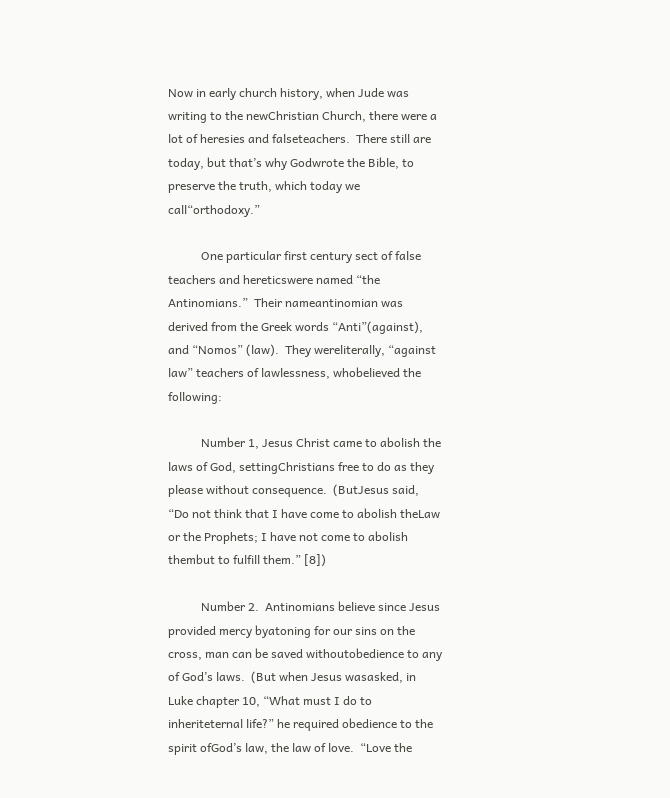Now in early church history, when Jude was writing to the newChristian Church, there were a lot of heresies and falseteachers.  There still are today, but that’s why Godwrote the Bible, to preserve the truth, which today we call“orthodoxy.”

           One particular first century sect of false teachers and hereticswere named “the Antinomians.”  Their nameantinomian was derived from the Greek words “Anti”(against), and “Nomos” (law).  They wereliterally, “against law” teachers of lawlessness, whobelieved the following:

           Number 1, Jesus Christ came to abolish the laws of God, settingChristians free to do as they please without consequence.  (ButJesus said, “Do not think that I have come to abolish theLaw or the Prophets; I have not come to abolish thembut to fulfill them.” [8])

           Number 2.  Antinomians believe since Jesus provided mercy byatoning for our sins on the cross, man can be saved withoutobedience to any of God’s laws.  (But when Jesus wasasked, in Luke chapter 10, “What must I do to inheriteternal life?” he required obedience to the spirit ofGod’s law, the law of love.  “Love the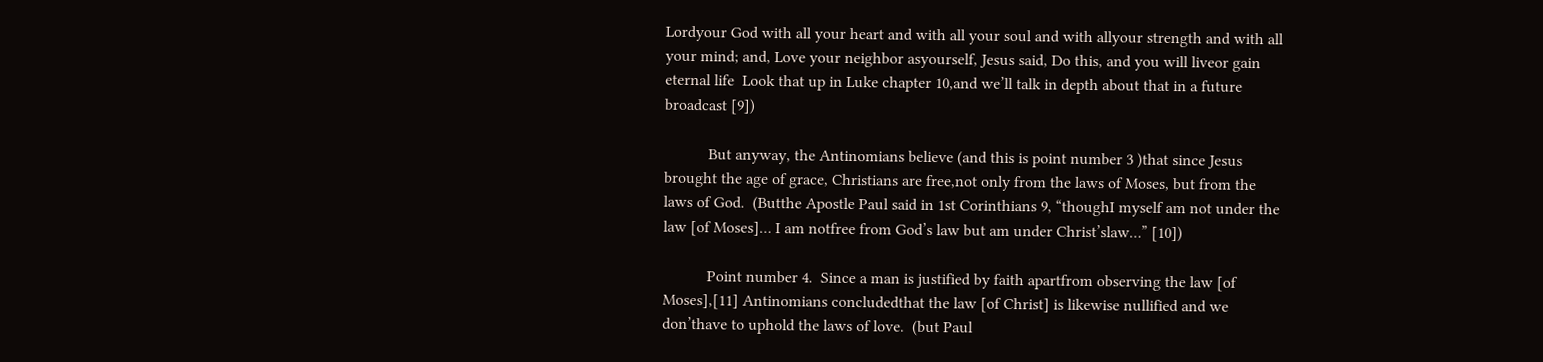Lordyour God with all your heart and with all your soul and with allyour strength and with all your mind; and, Love your neighbor asyourself, Jesus said, Do this, and you will liveor gain eternal life  Look that up in Luke chapter 10,and we’ll talk in depth about that in a future broadcast [9])

           But anyway, the Antinomians believe (and this is point number 3 )that since Jesus brought the age of grace, Christians are free,not only from the laws of Moses, but from the laws of God.  (Butthe Apostle Paul said in 1st Corinthians 9, “thoughI myself am not under the law [of Moses]… I am notfree from God’s law but am under Christ’slaw…” [10])

           Point number 4.  Since a man is justified by faith apartfrom observing the law [of Moses],[11] Antinomians concludedthat the law [of Christ] is likewise nullified and we don’thave to uphold the laws of love.  (but Paul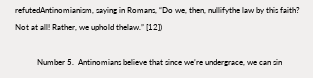refutedAntinomianism, saying in Romans, “Do we, then, nullifythe law by this faith? Not at all! Rather, we uphold thelaw.” [12])

           Number 5.  Antinomians believe that since we’re undergrace, we can sin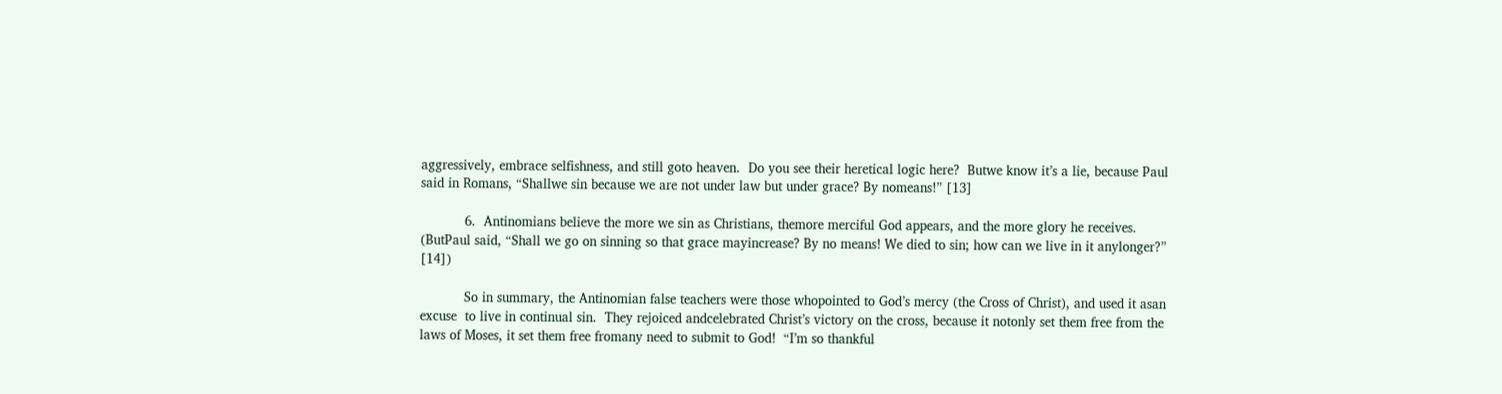aggressively, embrace selfishness, and still goto heaven.  Do you see their heretical logic here?  Butwe know it’s a lie, because Paul said in Romans, “Shallwe sin because we are not under law but under grace? By nomeans!” [13]

           6.  Antinomians believe the more we sin as Christians, themore merciful God appears, and the more glory he receives.  (ButPaul said, “Shall we go on sinning so that grace mayincrease? By no means! We died to sin; how can we live in it anylonger?” [14])

           So in summary, the Antinomian false teachers were those whopointed to God’s mercy (the Cross of Christ), and used it asan excuse  to live in continual sin.  They rejoiced andcelebrated Christ’s victory on the cross, because it notonly set them free from the laws of Moses, it set them free fromany need to submit to God!  “I’m so thankful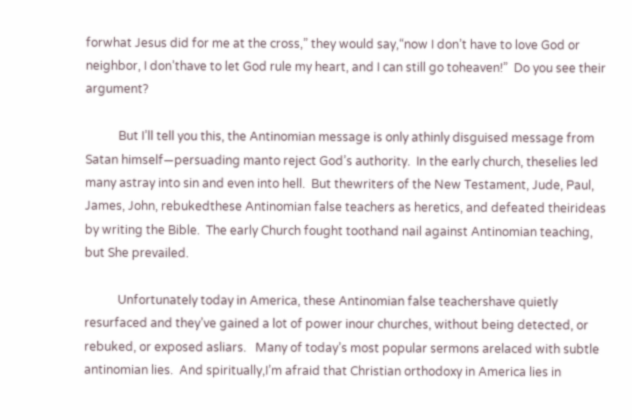forwhat Jesus did for me at the cross,” they would say,“now I don’t have to love God or neighbor, I don’thave to let God rule my heart, and I can still go toheaven!”  Do you see their argument?

           But I’ll tell you this, the Antinomian message is only athinly disguised message from Satan himself—persuading manto reject God’s authority.  In the early church, theselies led many astray into sin and even into hell.  But thewriters of the New Testament, Jude, Paul, James, John, rebukedthese Antinomian false teachers as heretics, and defeated theirideas by writing the Bible.  The early Church fought toothand nail against Antinomian teaching, but She prevailed.

           Unfortunately today in America, these Antinomian false teachershave quietly resurfaced and they’ve gained a lot of power inour churches, without being detected, or rebuked, or exposed asliars.   Many of today’s most popular sermons arelaced with subtle antinomian lies.  And spiritually,I’m afraid that Christian orthodoxy in America lies in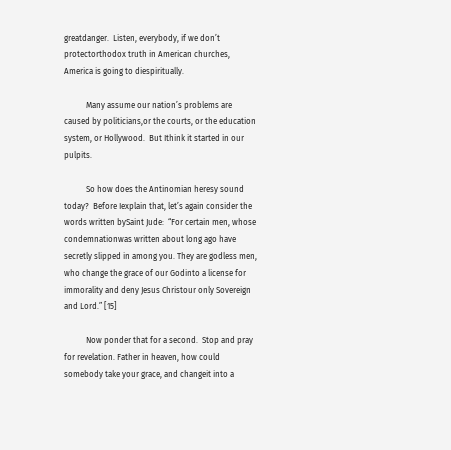greatdanger.  Listen, everybody, if we don’t protectorthodox truth in American churches, America is going to diespiritually.

           Many assume our nation’s problems are caused by politicians,or the courts, or the education system, or Hollywood.  But Ithink it started in our pulpits.

           So how does the Antinomian heresy sound today?  Before Iexplain that, let’s again consider the words written bySaint Jude:  “For certain men, whose condemnationwas written about long ago have secretly slipped in among you. They are godless men, who change the grace of our Godinto a license for immorality and deny Jesus Christour only Sovereign and Lord.” [15]

           Now ponder that for a second.  Stop and pray for revelation. Father in heaven, how could somebody take your grace, and changeit into a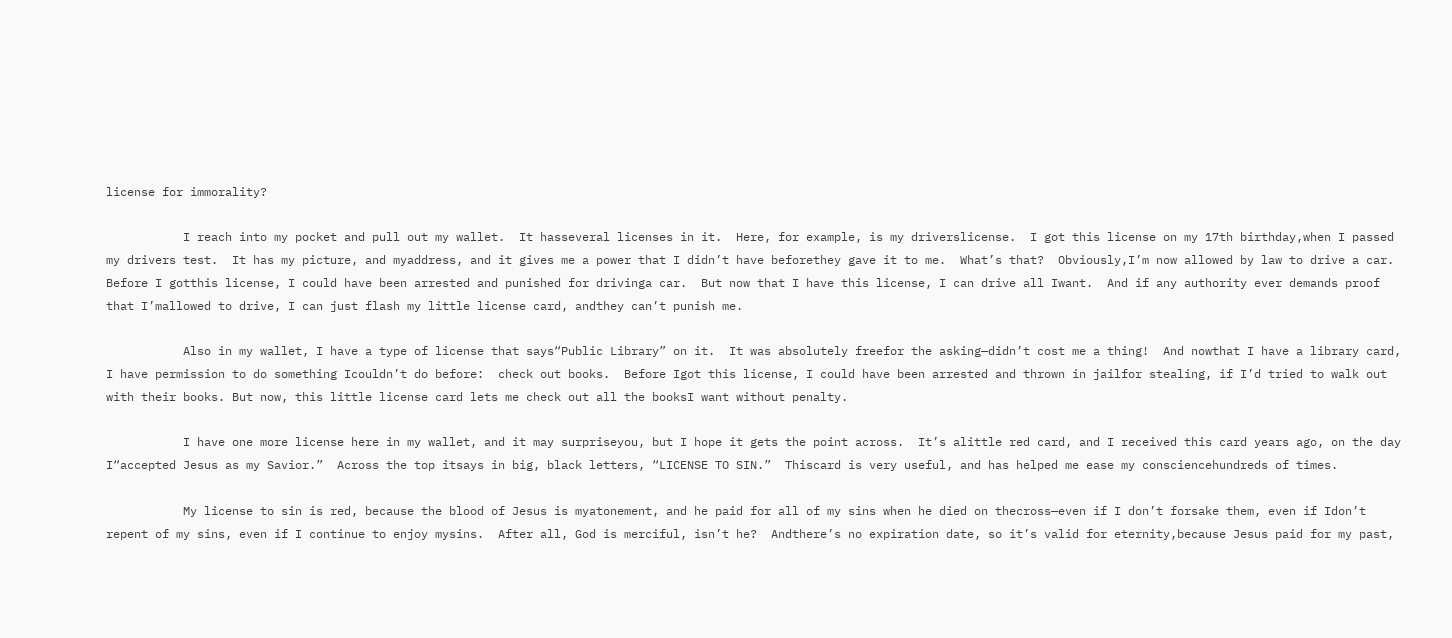license for immorality?

           I reach into my pocket and pull out my wallet.  It hasseveral licenses in it.  Here, for example, is my driverslicense.  I got this license on my 17th birthday,when I passed my drivers test.  It has my picture, and myaddress, and it gives me a power that I didn’t have beforethey gave it to me.  What’s that?  Obviously,I’m now allowed by law to drive a car.  Before I gotthis license, I could have been arrested and punished for drivinga car.  But now that I have this license, I can drive all Iwant.  And if any authority ever demands proof that I’mallowed to drive, I can just flash my little license card, andthey can’t punish me.

           Also in my wallet, I have a type of license that says“Public Library” on it.  It was absolutely freefor the asking—didn’t cost me a thing!  And nowthat I have a library card, I have permission to do something Icouldn’t do before:  check out books.  Before Igot this license, I could have been arrested and thrown in jailfor stealing, if I’d tried to walk out with their books. But now, this little license card lets me check out all the booksI want without penalty.

           I have one more license here in my wallet, and it may surpriseyou, but I hope it gets the point across.  It’s alittle red card, and I received this card years ago, on the day I“accepted Jesus as my Savior.”  Across the top itsays in big, black letters, “LICENSE TO SIN.”  Thiscard is very useful, and has helped me ease my consciencehundreds of times.

           My license to sin is red, because the blood of Jesus is myatonement, and he paid for all of my sins when he died on thecross—even if I don’t forsake them, even if Idon’t repent of my sins, even if I continue to enjoy mysins.  After all, God is merciful, isn’t he?  Andthere’s no expiration date, so it’s valid for eternity,because Jesus paid for my past,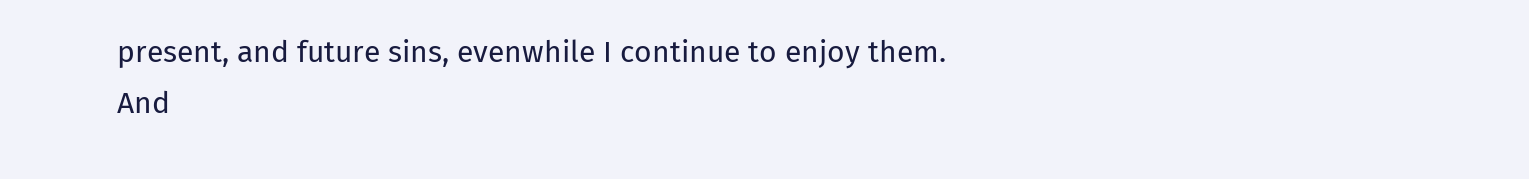present, and future sins, evenwhile I continue to enjoy them.  And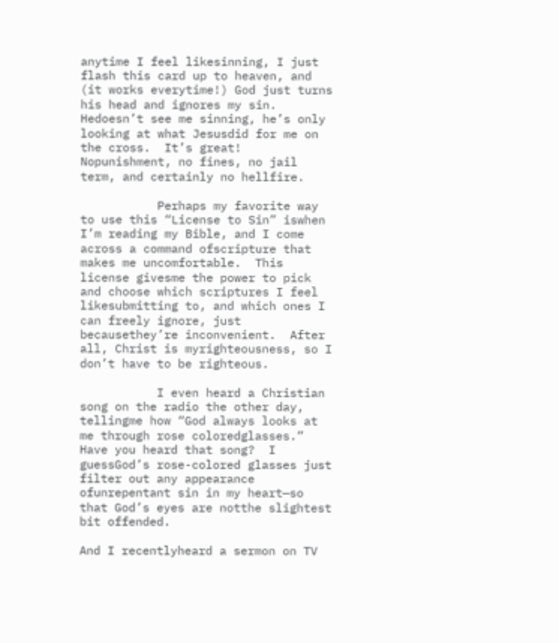anytime I feel likesinning, I just flash this card up to heaven, and (it works everytime!) God just turns his head and ignores my sin.  Hedoesn’t see me sinning, he’s only looking at what Jesusdid for me on the cross.  It’s great!  Nopunishment, no fines, no jail term, and certainly no hellfire.

           Perhaps my favorite way to use this “License to Sin” iswhen I’m reading my Bible, and I come across a command ofscripture that makes me uncomfortable.  This license givesme the power to pick and choose which scriptures I feel likesubmitting to, and which ones I can freely ignore, just becausethey’re inconvenient.  After all, Christ is myrighteousness, so I don’t have to be righteous.

           I even heard a Christian song on the radio the other day, tellingme how “God always looks at me through rose coloredglasses.”  Have you heard that song?  I guessGod’s rose-colored glasses just filter out any appearance ofunrepentant sin in my heart—so that God’s eyes are notthe slightest bit offended.

And I recentlyheard a sermon on TV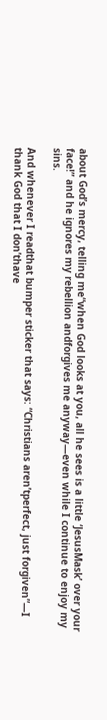about God’s mercy, telling me“when God looks at you, all he sees is a little ‘JesusMask’ over your face!” and he ignores my rebellion andforgives me anyway—even while I continue to enjoy my sins.

And whenever I readthat bumper sticker that says: “Christians aren’tperfect, just forgiven”—I thank God that I don’thave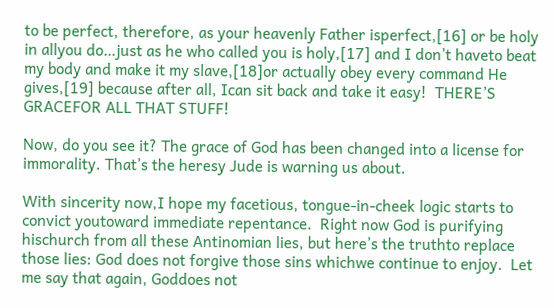to be perfect, therefore, as your heavenly Father isperfect,[16] or be holy in allyou do…just as he who called you is holy,[17] and I don’t haveto beat my body and make it my slave,[18]or actually obey every command He gives,[19] because after all, Ican sit back and take it easy!  THERE’S GRACEFOR ALL THAT STUFF!

Now, do you see it? The grace of God has been changed into a license for immorality. That’s the heresy Jude is warning us about.

With sincerity now,I hope my facetious, tongue-in-cheek logic starts to convict youtoward immediate repentance.  Right now God is purifying hischurch from all these Antinomian lies, but here’s the truthto replace those lies: God does not forgive those sins whichwe continue to enjoy.  Let me say that again, Goddoes not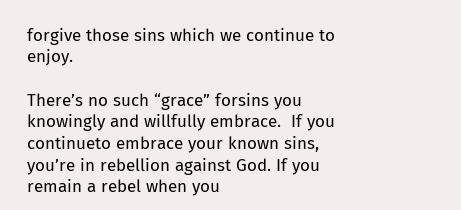forgive those sins which we continue to enjoy.

There’s no such “grace” forsins you knowingly and willfully embrace.  If you continueto embrace your known sins, you’re in rebellion against God. If you remain a rebel when you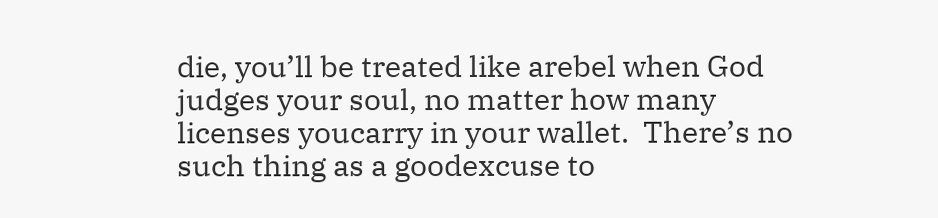die, you’ll be treated like arebel when God judges your soul, no matter how many licenses youcarry in your wallet.  There’s no such thing as a goodexcuse to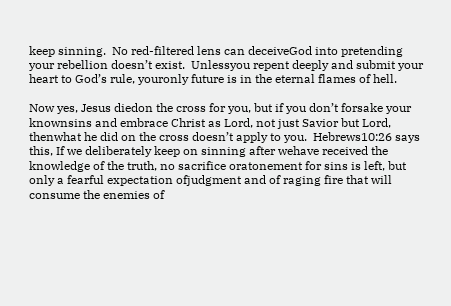keep sinning.  No red-filtered lens can deceiveGod into pretending your rebellion doesn’t exist.  Unlessyou repent deeply and submit your heart to God’s rule, youronly future is in the eternal flames of hell.

Now yes, Jesus diedon the cross for you, but if you don’t forsake your knownsins and embrace Christ as Lord, not just Savior but Lord, thenwhat he did on the cross doesn’t apply to you.  Hebrews10:26 says this, If we deliberately keep on sinning after wehave received the knowledge of the truth, no sacrifice oratonement for sins is left, but only a fearful expectation ofjudgment and of raging fire that will consume the enemies of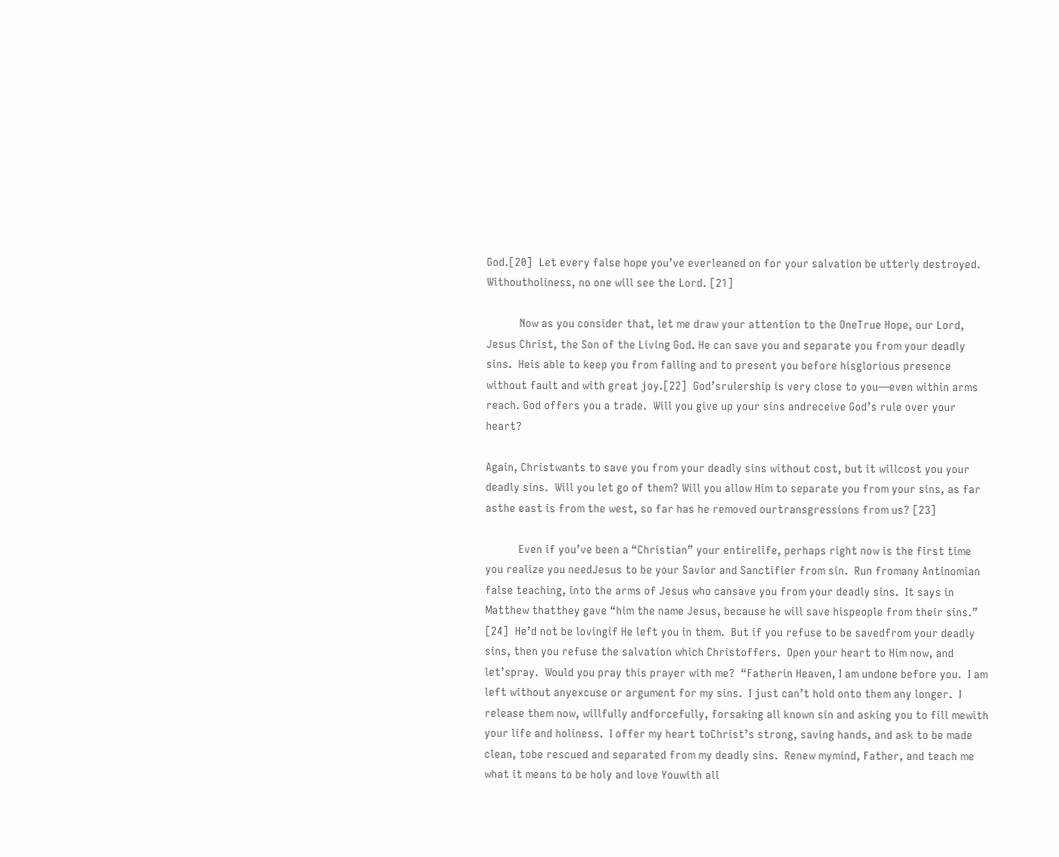God.[20]  Let every false hope you’ve everleaned on for your salvation be utterly destroyed.  Withoutholiness, no one will see the Lord. [21]

           Now as you consider that, let me draw your attention to the OneTrue Hope, our Lord, Jesus Christ, the Son of the Living God. He can save you and separate you from your deadly sins.  Heis able to keep you from falling and to present you before hisglorious presence without fault and with great joy.[22]  God’srulership is very close to you—even within arms reach. God offers you a trade.  Will you give up your sins andreceive God’s rule over your heart?

Again, Christwants to save you from your deadly sins without cost, but it willcost you your deadly sins.  Will you let go of them? Will you allow Him to separate you from your sins, as far asthe east is from the west, so far has he removed ourtransgressions from us? [23]

           Even if you’ve been a “Christian” your entirelife, perhaps right now is the first time you realize you needJesus to be your Savior and Sanctifier from sin.  Run fromany Antinomian false teaching, into the arms of Jesus who cansave you from your deadly sins.  It says in Matthew thatthey gave “him the name Jesus, because he will save hispeople from their sins.” [24]  He’d not be lovingif He left you in them.  But if you refuse to be savedfrom your deadly sins, then you refuse the salvation which Christoffers.  Open your heart to Him now, and let’spray.  Would you pray this prayer with me?  “Fatherin Heaven, I am undone before you.  I am left without anyexcuse or argument for my sins.  I just can’t hold onto them any longer.  I release them now, willfully andforcefully, forsaking all known sin and asking you to fill mewith your life and holiness.  I offer my heart toChrist’s strong, saving hands, and ask to be made clean, tobe rescued and separated from my deadly sins.  Renew mymind, Father, and teach me what it means to be holy and love Youwith all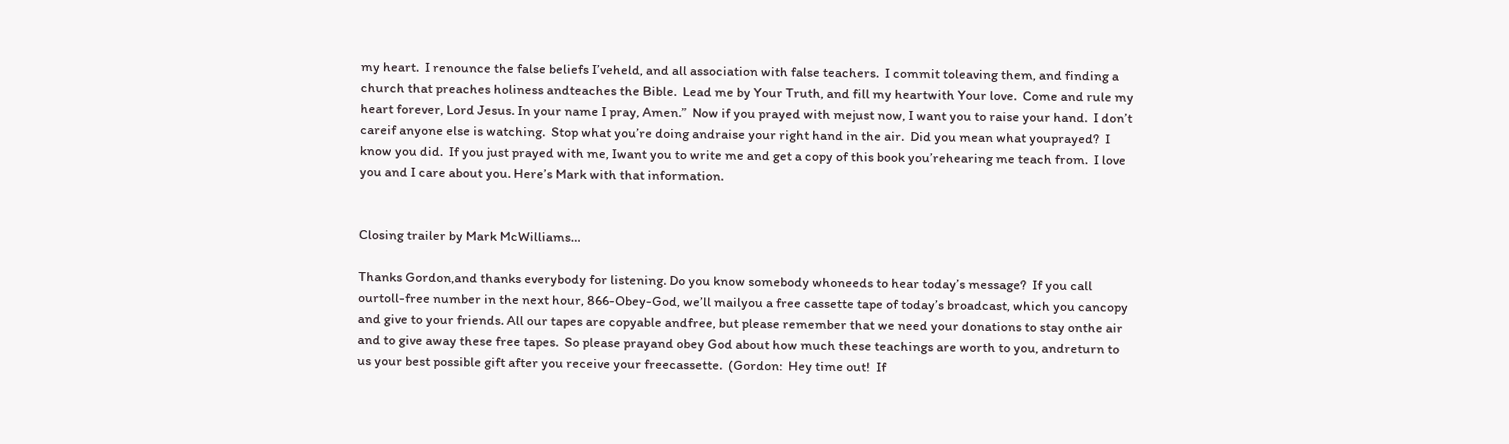my heart.  I renounce the false beliefs I’veheld, and all association with false teachers.  I commit toleaving them, and finding a church that preaches holiness andteaches the Bible.  Lead me by Your Truth, and fill my heartwith Your love.  Come and rule my heart forever, Lord Jesus. In your name I pray, Amen.”  Now if you prayed with mejust now, I want you to raise your hand.  I don’t careif anyone else is watching.  Stop what you’re doing andraise your right hand in the air.  Did you mean what youprayed?  I know you did.  If you just prayed with me, Iwant you to write me and get a copy of this book you’rehearing me teach from.  I love you and I care about you. Here’s Mark with that information.


Closing trailer by Mark McWilliams…

Thanks Gordon,and thanks everybody for listening. Do you know somebody whoneeds to hear today’s message?  If you call ourtoll-free number in the next hour, 866-Obey-God, we’ll mailyou a free cassette tape of today’s broadcast, which you cancopy and give to your friends. All our tapes are copyable andfree, but please remember that we need your donations to stay onthe air and to give away these free tapes.  So please prayand obey God about how much these teachings are worth to you, andreturn to us your best possible gift after you receive your freecassette.  (Gordon:  Hey time out!  If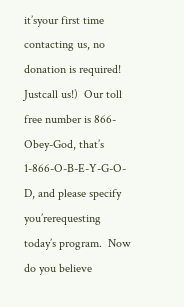it’syour first time contacting us, no donation is required!  Justcall us!)  Our toll free number is 866-Obey-God, that’s 1-866-O-B-E-Y-G-O-D, and please specify you’rerequesting today’s program.  Now do you believe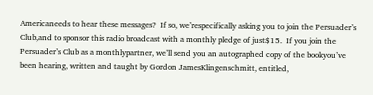Americaneeds to hear these messages?  If so, we’respecifically asking you to join the Persuader’s Club,and to sponsor this radio broadcast with a monthly pledge of just$15.  If you join the Persuader’s Club as a monthlypartner, we’ll send you an autographed copy of the bookyou’ve been hearing, written and taught by Gordon JamesKlingenschmitt, entitled,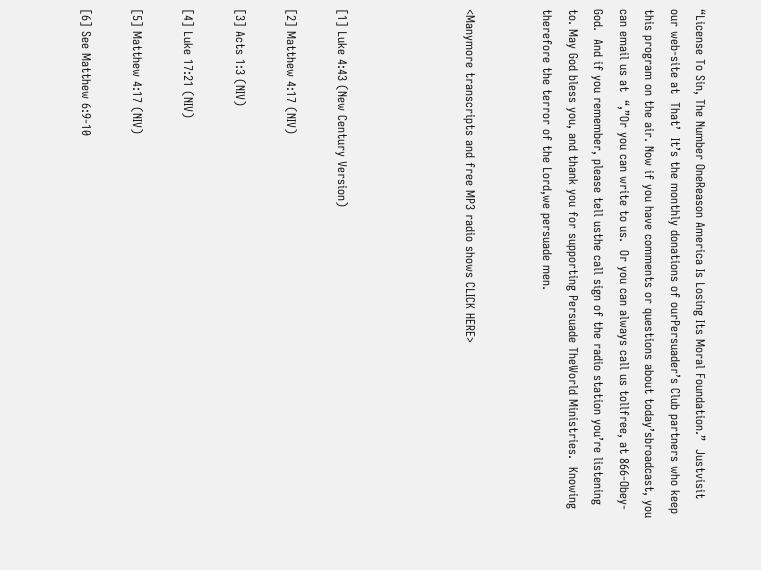“License To Sin, The Number OneReason America Is Losing Its Moral Foundation.”  Justvisit our web-site at  That’  It’s the monthly donations of ourPersuader’s Club partners who keep this program on the air. Now if you have comments or questions about today’sbroadcast, you can email us at  “,”Or you can write to us.  Or you can always call us tollfree, at 866-Obey-God.  And if you remember, please tell usthe call sign of the radio station you’re listening to. May God bless you, and thank you for supporting Persuade TheWorld Ministries.  Knowing therefore the terror of the Lord,we persuade men.


<Manymore transcripts and free MP3 radio shows CLICK HERE>




[1] Luke 4:43 (New Century Version)

[2] Matthew 4:17 (NIV)

[3] Acts 1:3 (NIV)

[4] Luke 17:21 (NIV)

[5] Matthew 4:17 (NIV)

[6] See Matthew 6:9-10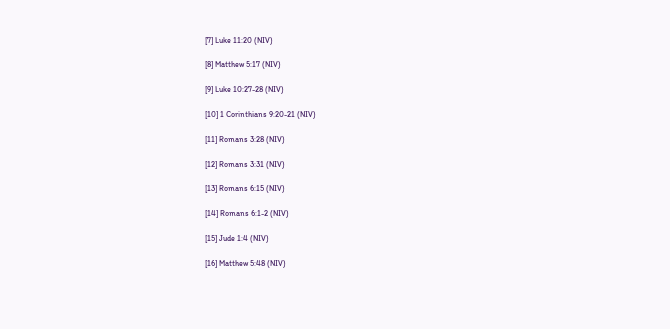[7] Luke 11:20 (NIV)

[8] Matthew 5:17 (NIV)

[9] Luke 10:27-28 (NIV)

[10] 1 Corinthians 9:20-21 (NIV)

[11] Romans 3:28 (NIV)

[12] Romans 3:31 (NIV)

[13] Romans 6:15 (NIV)

[14] Romans 6:1-2 (NIV)

[15] Jude 1:4 (NIV)

[16] Matthew 5:48 (NIV)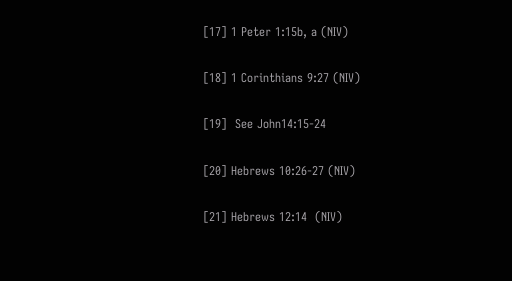[17] 1 Peter 1:15b, a (NIV)

[18] 1 Corinthians 9:27 (NIV)

[19]  See John14:15-24

[20] Hebrews 10:26-27 (NIV)

[21] Hebrews 12:14  (NIV)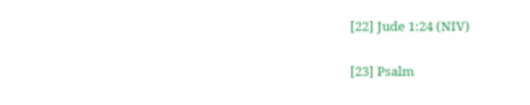[22] Jude 1:24 (NIV)

[23] Psalm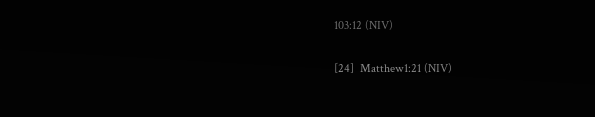103:12 (NIV)

[24]  Matthew1:21 (NIV)